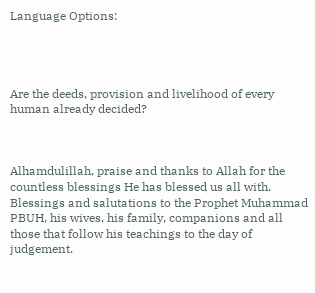Language Options:




Are the deeds, provision and livelihood of every human already decided?



Alhamdulillah, praise and thanks to Allah for the countless blessings He has blessed us all with. Blessings and salutations to the Prophet Muhammad PBUH, his wives, his family, companions and all those that follow his teachings to the day of judgement.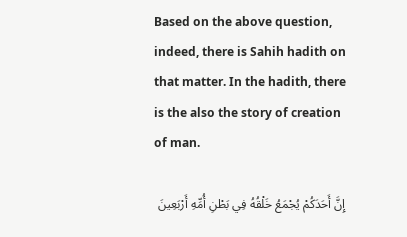Based on the above question, indeed, there is Sahih hadith on that matter. In the hadith, there is the also the story of creation of man.

إِنَّ أَحَدَكُمْ يُجْمَعُ خَلْقُهُ فِي بَطْنِ أُمِّهِ أَرْبَعِينَ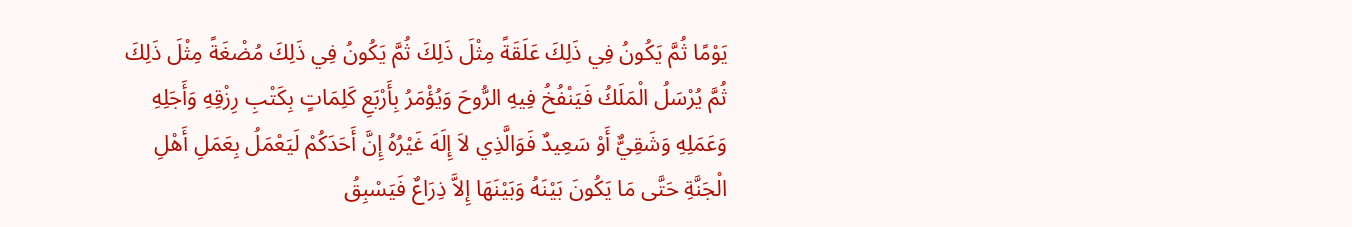يَوْمًا ثُمَّ يَكُونُ فِي ذَلِكَ عَلَقَةً مِثْلَ ذَلِكَ ثُمَّ يَكُونُ فِي ذَلِكَ مُضْغَةً مِثْلَ ذَلِكَ ثُمَّ يُرْسَلُ الْمَلَكُ فَيَنْفُخُ فِيهِ الرُّوحَ وَيُؤْمَرُ بِأَرْبَعِ كَلِمَاتٍ بِكَتْبِ رِزْقِهِ وَأَجَلِهِ وَعَمَلِهِ وَشَقِيٌّ أَوْ سَعِيدٌ فَوَالَّذِي لاَ إِلَهَ غَيْرُهُ إِنَّ أَحَدَكُمْ لَيَعْمَلُ بِعَمَلِ أَهْلِ الْجَنَّةِ حَتَّى مَا يَكُونَ بَيْنَهُ وَبَيْنَهَا إِلاَّ ذِرَاعٌ فَيَسْبِقُ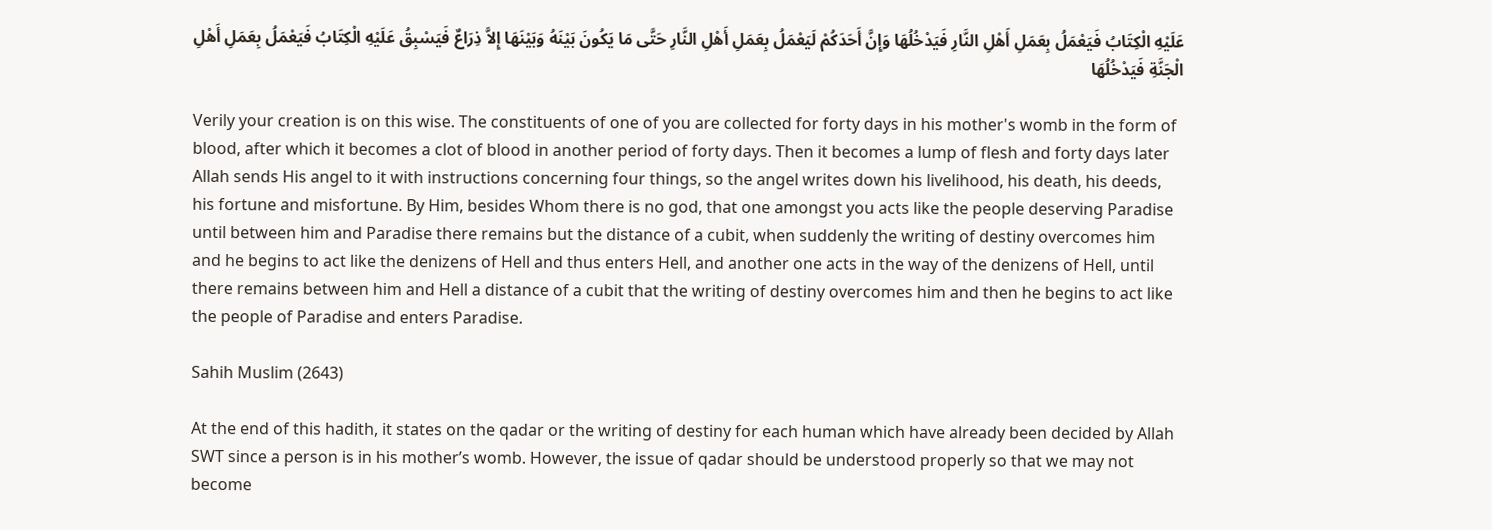عَلَيْهِ الْكِتَابُ فَيَعْمَلُ بِعَمَلِ أَهْلِ النَّارِ فَيَدْخُلُهَا وَإِنَّ أَحَدَكُمْ لَيَعْمَلُ بِعَمَلِ أَهْلِ النَّارِ حَتَّى مَا يَكُونَ بَيْنَهُ وَبَيْنَهَا إِلاَّ ذِرَاعٌ فَيَسْبِقُ عَلَيْهِ الْكِتَابُ فَيَعْمَلُ بِعَمَلِ أَهْلِ الْجَنَّةِ فَيَدْخُلُهَا

Verily your creation is on this wise. The constituents of one of you are collected for forty days in his mother's womb in the form of blood, after which it becomes a clot of blood in another period of forty days. Then it becomes a lump of flesh and forty days later Allah sends His angel to it with instructions concerning four things, so the angel writes down his livelihood, his death, his deeds, his fortune and misfortune. By Him, besides Whom there is no god, that one amongst you acts like the people deserving Paradise until between him and Paradise there remains but the distance of a cubit, when suddenly the writing of destiny overcomes him and he begins to act like the denizens of Hell and thus enters Hell, and another one acts in the way of the denizens of Hell, until there remains between him and Hell a distance of a cubit that the writing of destiny overcomes him and then he begins to act like the people of Paradise and enters Paradise.

Sahih Muslim (2643)

At the end of this hadith, it states on the qadar or the writing of destiny for each human which have already been decided by Allah SWT since a person is in his mother’s womb. However, the issue of qadar should be understood properly so that we may not become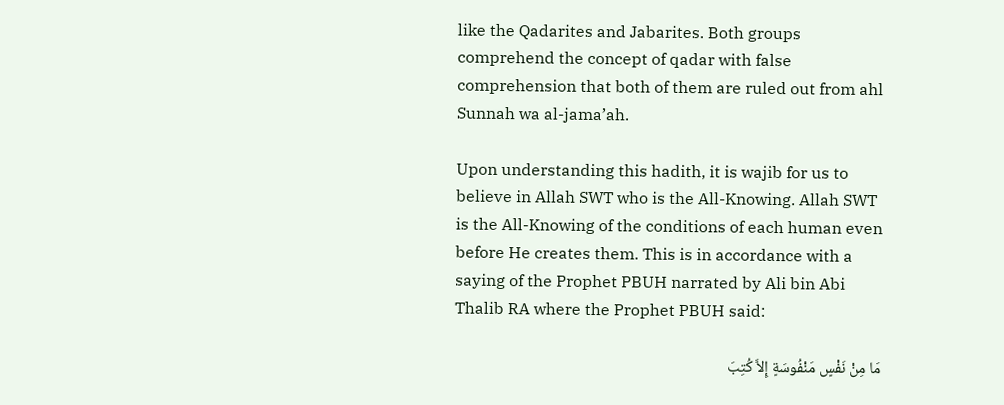like the Qadarites and Jabarites. Both groups comprehend the concept of qadar with false comprehension that both of them are ruled out from ahl Sunnah wa al-jama’ah.

Upon understanding this hadith, it is wajib for us to believe in Allah SWT who is the All-Knowing. Allah SWT is the All-Knowing of the conditions of each human even before He creates them. This is in accordance with a saying of the Prophet PBUH narrated by Ali bin Abi Thalib RA where the Prophet PBUH said:

مَا مِنْ نَفْسٍ مَنْفُوسَةٍ إِلاَّ كُتِبَ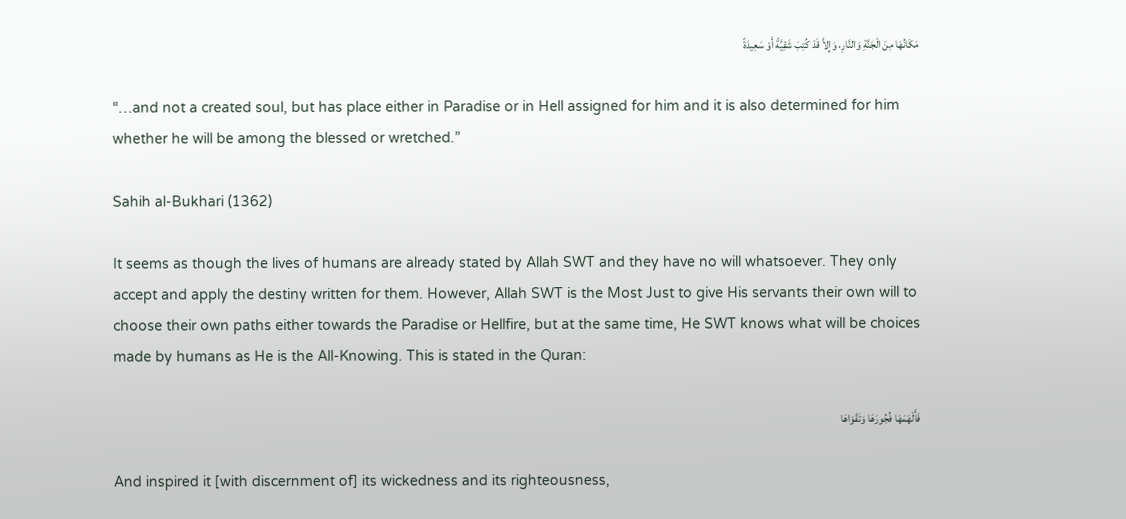مَكَانُهَا مِنَ الْجَنَّةِ وَالنَّارِ، وَإِلاَّ قَدْ كُتِبَ شَقِيَّةً أَوْ سَعِيدَةً

“…and not a created soul, but has place either in Paradise or in Hell assigned for him and it is also determined for him whether he will be among the blessed or wretched.”

Sahih al-Bukhari (1362)

It seems as though the lives of humans are already stated by Allah SWT and they have no will whatsoever. They only accept and apply the destiny written for them. However, Allah SWT is the Most Just to give His servants their own will to choose their own paths either towards the Paradise or Hellfire, but at the same time, He SWT knows what will be choices made by humans as He is the All-Knowing. This is stated in the Quran:

فَأَلْهَمَهَا فُجُورَهَا وَتَقْوَاهَا

And inspired it [with discernment of] its wickedness and its righteousness,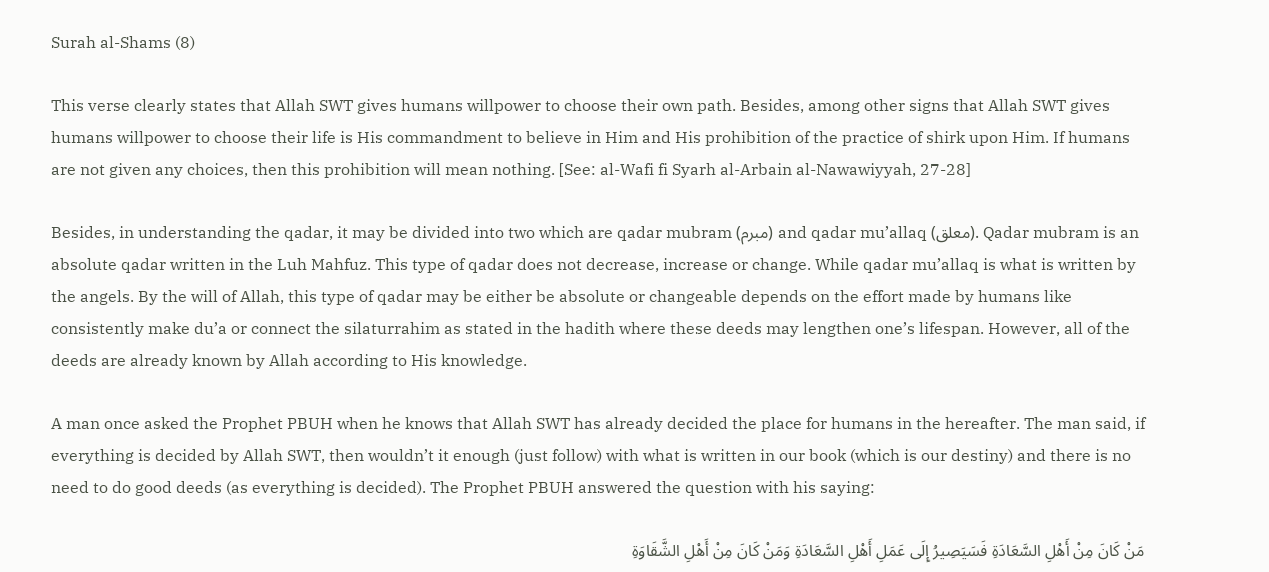Surah al-Shams (8)

This verse clearly states that Allah SWT gives humans willpower to choose their own path. Besides, among other signs that Allah SWT gives humans willpower to choose their life is His commandment to believe in Him and His prohibition of the practice of shirk upon Him. If humans are not given any choices, then this prohibition will mean nothing. [See: al-Wafi fi Syarh al-Arbain al-Nawawiyyah, 27-28]

Besides, in understanding the qadar, it may be divided into two which are qadar mubram (مبرم) and qadar mu’allaq (معلق). Qadar mubram is an absolute qadar written in the Luh Mahfuz. This type of qadar does not decrease, increase or change. While qadar mu’allaq is what is written by the angels. By the will of Allah, this type of qadar may be either be absolute or changeable depends on the effort made by humans like consistently make du’a or connect the silaturrahim as stated in the hadith where these deeds may lengthen one’s lifespan. However, all of the deeds are already known by Allah according to His knowledge.

A man once asked the Prophet PBUH when he knows that Allah SWT has already decided the place for humans in the hereafter. The man said, if everything is decided by Allah SWT, then wouldn’t it enough (just follow) with what is written in our book (which is our destiny) and there is no need to do good deeds (as everything is decided). The Prophet PBUH answered the question with his saying:

مَنْ كَانَ مِنْ أَهْلِ السَّعَادَةِ فَسَيَصِيرُ إِلَى عَمَلِ أَهْلِ السَّعَادَةِ وَمَنْ كَانَ مِنْ أَهْلِ الشَّقَاوَةِ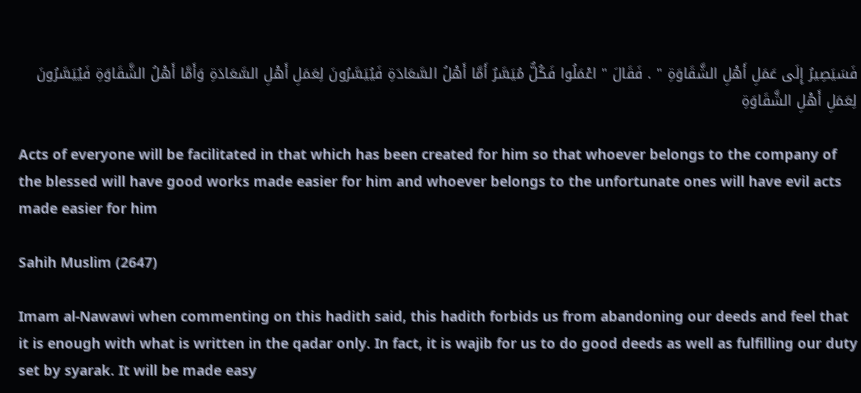فَسَيَصِيرُ إِلَى عَمَلِ أَهْلِ الشَّقَاوَةِ " . فَقَالَ " اعْمَلُوا فَكُلٌّ مُيَسَّرٌ أَمَّا أَهْلُ السَّعَادَةِ فَيُيَسَّرُونَ لِعَمَلِ أَهْلِ السَّعَادَةِ وَأَمَّا أَهْلُ الشَّقَاوَةِ فَيُيَسَّرُونَ لِعَمَلِ أَهْلِ الشَّقَاوَةِ

Acts of everyone will be facilitated in that which has been created for him so that whoever belongs to the company of the blessed will have good works made easier for him and whoever belongs to the unfortunate ones will have evil acts made easier for him

Sahih Muslim (2647)

Imam al-Nawawi when commenting on this hadith said, this hadith forbids us from abandoning our deeds and feel that it is enough with what is written in the qadar only. In fact, it is wajib for us to do good deeds as well as fulfilling our duty set by syarak. It will be made easy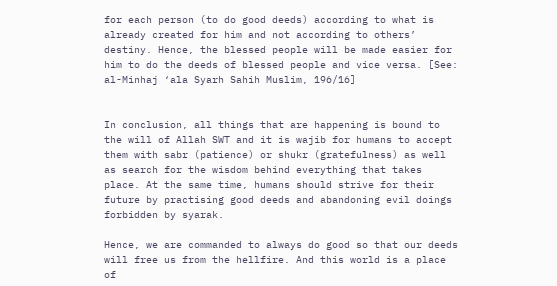for each person (to do good deeds) according to what is already created for him and not according to others’ destiny. Hence, the blessed people will be made easier for him to do the deeds of blessed people and vice versa. [See: al-Minhaj ‘ala Syarh Sahih Muslim, 196/16]


In conclusion, all things that are happening is bound to the will of Allah SWT and it is wajib for humans to accept them with sabr (patience) or shukr (gratefulness) as well as search for the wisdom behind everything that takes place. At the same time, humans should strive for their future by practising good deeds and abandoning evil doings forbidden by syarak.

Hence, we are commanded to always do good so that our deeds will free us from the hellfire. And this world is a place of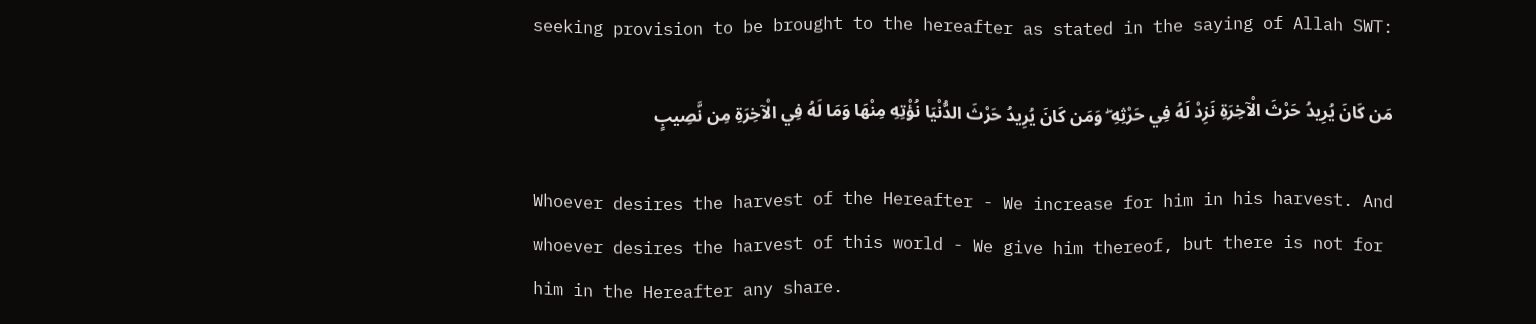seeking provision to be brought to the hereafter as stated in the saying of Allah SWT:

مَن كَانَ يُرِيدُ حَرْثَ الْآخِرَةِ نَزِدْ لَهُ فِي حَرْثِهِ ۖ وَمَن كَانَ يُرِيدُ حَرْثَ الدُّنْيَا نُؤْتِهِ مِنْهَا وَمَا لَهُ فِي الْآخِرَةِ مِن نَّصِيبٍ

Whoever desires the harvest of the Hereafter - We increase for him in his harvest. And whoever desires the harvest of this world - We give him thereof, but there is not for him in the Hereafter any share.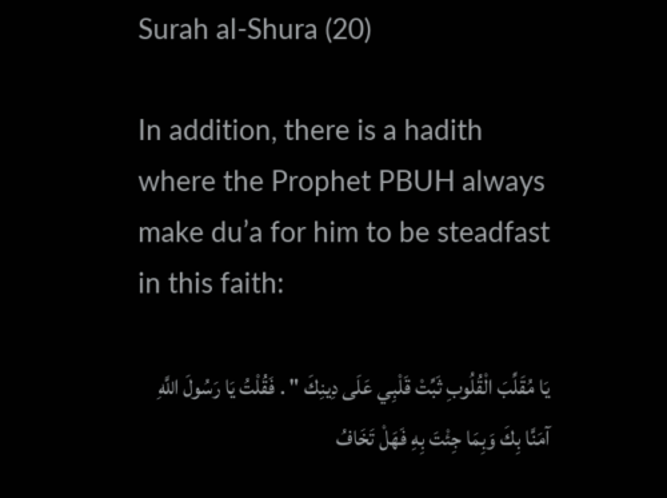Surah al-Shura (20)

In addition, there is a hadith where the Prophet PBUH always make du’a for him to be steadfast in this faith:

يَا مُقَلِّبَ الْقُلُوبِ ثَبِّتْ قَلْبِي عَلَى دِينِكَ " . فَقُلْتُ يَا رَسُولَ اللَّهِ آمَنَّا بِكَ وَبِمَا جِئْتَ بِهِ فَهَلْ تَخَافُ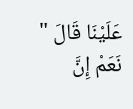عَلَيْنَا قَالَ " نَعَمْ إِنَّ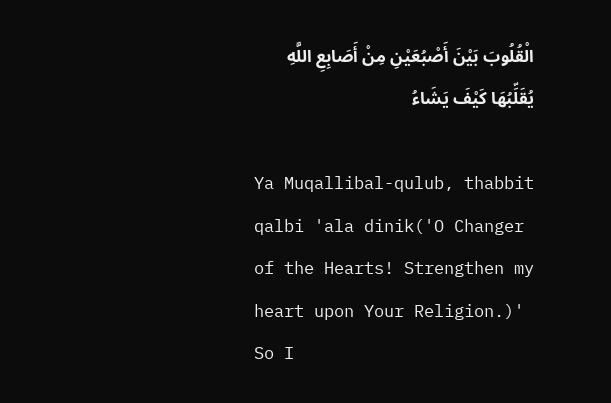الْقُلُوبَ بَيْنَ أَصْبُعَيْنِ مِنْ أَصَابِعِ اللَّهِ يُقَلِّبُهَا كَيْفَ يَشَاءُ

Ya Muqallibal-qulub, thabbit qalbi 'ala dinik('O Changer of the Hearts! Strengthen my heart upon Your Religion.)' So I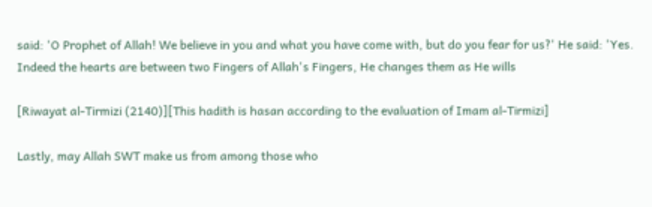said: 'O Prophet of Allah! We believe in you and what you have come with, but do you fear for us?' He said: 'Yes. Indeed the hearts are between two Fingers of Allah's Fingers, He changes them as He wills

[Riwayat al-Tirmizi (2140)][This hadith is hasan according to the evaluation of Imam al-Tirmizi]

Lastly, may Allah SWT make us from among those who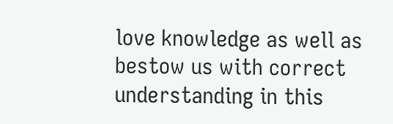love knowledge as well as bestow us with correct understanding in this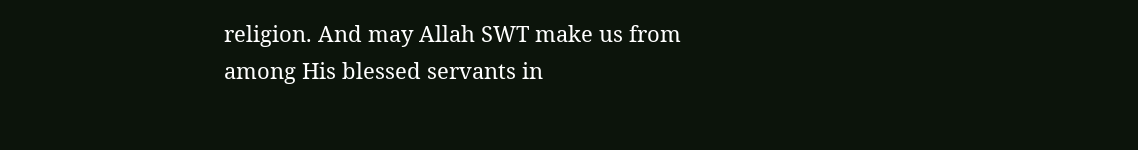religion. And may Allah SWT make us from among His blessed servants in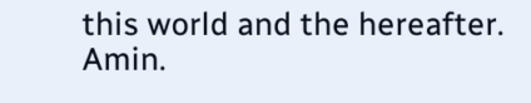this world and the hereafter. Amin.